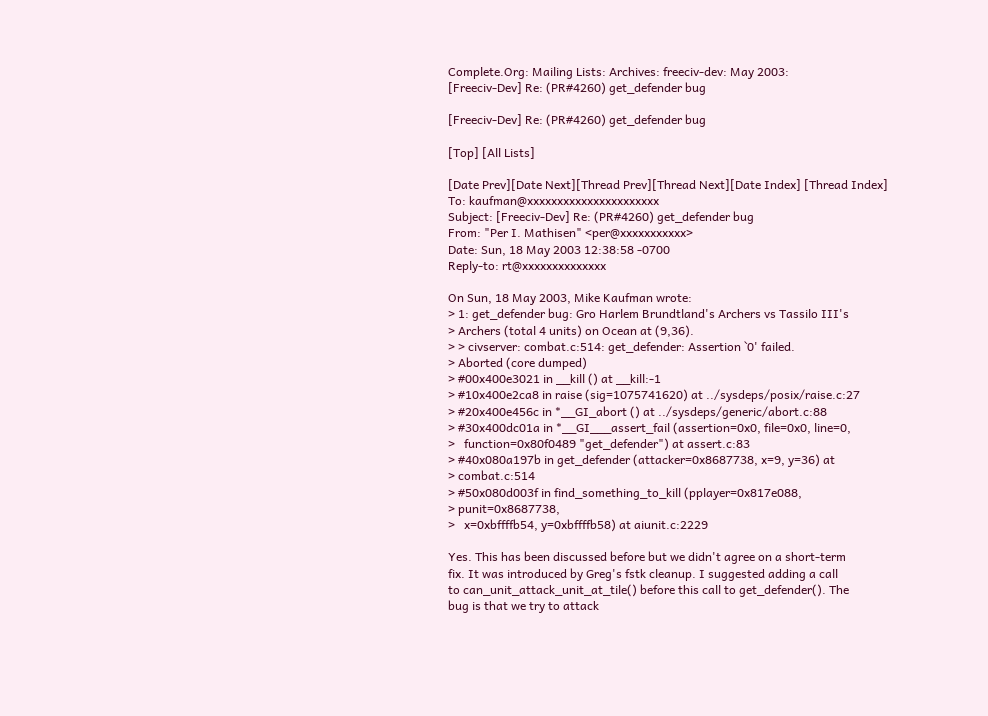Complete.Org: Mailing Lists: Archives: freeciv-dev: May 2003:
[Freeciv-Dev] Re: (PR#4260) get_defender bug

[Freeciv-Dev] Re: (PR#4260) get_defender bug

[Top] [All Lists]

[Date Prev][Date Next][Thread Prev][Thread Next][Date Index] [Thread Index]
To: kaufman@xxxxxxxxxxxxxxxxxxxxxx
Subject: [Freeciv-Dev] Re: (PR#4260) get_defender bug
From: "Per I. Mathisen" <per@xxxxxxxxxxx>
Date: Sun, 18 May 2003 12:38:58 -0700
Reply-to: rt@xxxxxxxxxxxxxx

On Sun, 18 May 2003, Mike Kaufman wrote:
> 1: get_defender bug: Gro Harlem Brundtland's Archers vs Tassilo III's
> Archers (total 4 units) on Ocean at (9,36).
> > civserver: combat.c:514: get_defender: Assertion `0' failed.
> Aborted (core dumped)
> #00x400e3021 in __kill () at __kill:-1
> #10x400e2ca8 in raise (sig=1075741620) at ../sysdeps/posix/raise.c:27
> #20x400e456c in *__GI_abort () at ../sysdeps/generic/abort.c:88
> #30x400dc01a in *__GI___assert_fail (assertion=0x0, file=0x0, line=0,
>   function=0x80f0489 "get_defender") at assert.c:83
> #40x080a197b in get_defender (attacker=0x8687738, x=9, y=36) at
> combat.c:514
> #50x080d003f in find_something_to_kill (pplayer=0x817e088,
> punit=0x8687738,
>   x=0xbffffb54, y=0xbffffb58) at aiunit.c:2229

Yes. This has been discussed before but we didn't agree on a short-term
fix. It was introduced by Greg's fstk cleanup. I suggested adding a call
to can_unit_attack_unit_at_tile() before this call to get_defender(). The
bug is that we try to attack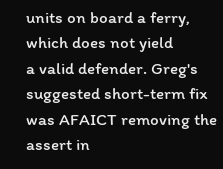units on board a ferry, which does not yield
a valid defender. Greg's suggested short-term fix was AFAICT removing the
assert in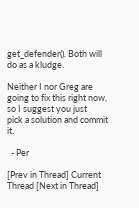get_defender(). Both will do as a kludge.

Neither I nor Greg are going to fix this right now, so I suggest you just
pick a solution and commit it.

  - Per

[Prev in Thread] Current Thread [Next in Thread]